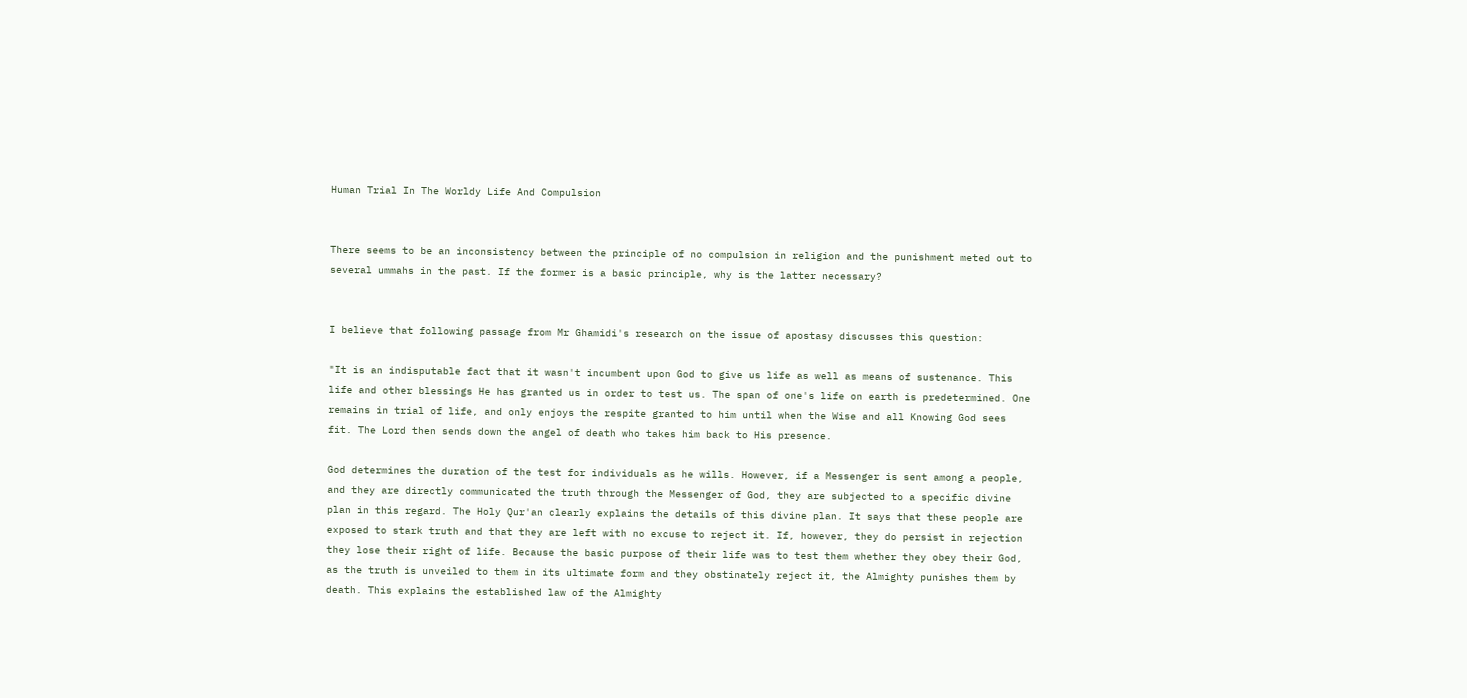Human Trial In The Worldy Life And Compulsion


There seems to be an inconsistency between the principle of no compulsion in religion and the punishment meted out to several ummahs in the past. If the former is a basic principle, why is the latter necessary?


I believe that following passage from Mr Ghamidi's research on the issue of apostasy discusses this question:

"It is an indisputable fact that it wasn't incumbent upon God to give us life as well as means of sustenance. This life and other blessings He has granted us in order to test us. The span of one's life on earth is predetermined. One remains in trial of life, and only enjoys the respite granted to him until when the Wise and all Knowing God sees fit. The Lord then sends down the angel of death who takes him back to His presence.

God determines the duration of the test for individuals as he wills. However, if a Messenger is sent among a people, and they are directly communicated the truth through the Messenger of God, they are subjected to a specific divine plan in this regard. The Holy Qur'an clearly explains the details of this divine plan. It says that these people are exposed to stark truth and that they are left with no excuse to reject it. If, however, they do persist in rejection they lose their right of life. Because the basic purpose of their life was to test them whether they obey their God, as the truth is unveiled to them in its ultimate form and they obstinately reject it, the Almighty punishes them by death. This explains the established law of the Almighty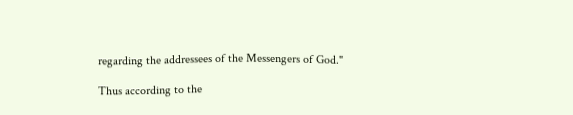regarding the addressees of the Messengers of God."

Thus according to the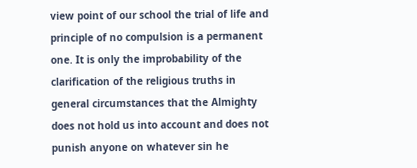view point of our school the trial of life and principle of no compulsion is a permanent one. It is only the improbability of the clarification of the religious truths in general circumstances that the Almighty does not hold us into account and does not punish anyone on whatever sin he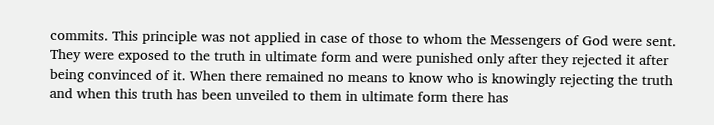commits. This principle was not applied in case of those to whom the Messengers of God were sent. They were exposed to the truth in ultimate form and were punished only after they rejected it after being convinced of it. When there remained no means to know who is knowingly rejecting the truth and when this truth has been unveiled to them in ultimate form there has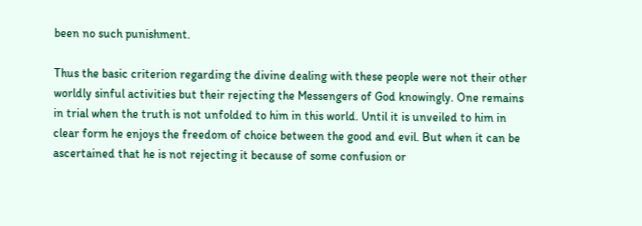been no such punishment.

Thus the basic criterion regarding the divine dealing with these people were not their other worldly sinful activities but their rejecting the Messengers of God knowingly. One remains in trial when the truth is not unfolded to him in this world. Until it is unveiled to him in clear form he enjoys the freedom of choice between the good and evil. But when it can be ascertained that he is not rejecting it because of some confusion or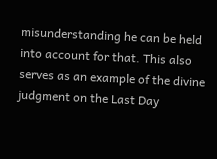misunderstanding he can be held into account for that. This also serves as an example of the divine judgment on the Last Day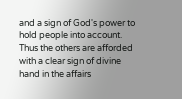and a sign of God's power to hold people into account. Thus the others are afforded with a clear sign of divine hand in the affairs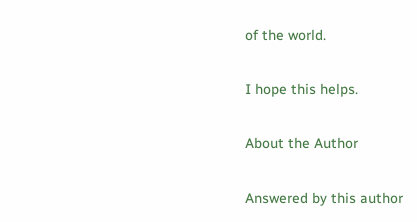of the world.

I hope this helps.

About the Author

Answered by this author